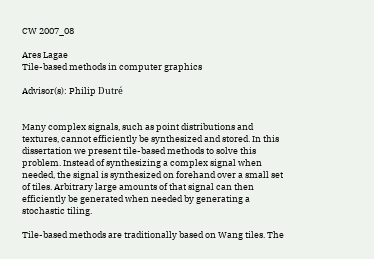CW 2007_08

Ares Lagae
Tile-based methods in computer graphics

Advisor(s): Philip Dutré


Many complex signals, such as point distributions and textures, cannot efficiently be synthesized and stored. In this dissertation we present tile-based methods to solve this problem. Instead of synthesizing a complex signal when needed, the signal is synthesized on forehand over a small set of tiles. Arbitrary large amounts of that signal can then efficiently be generated when needed by generating a stochastic tiling.

Tile-based methods are traditionally based on Wang tiles. The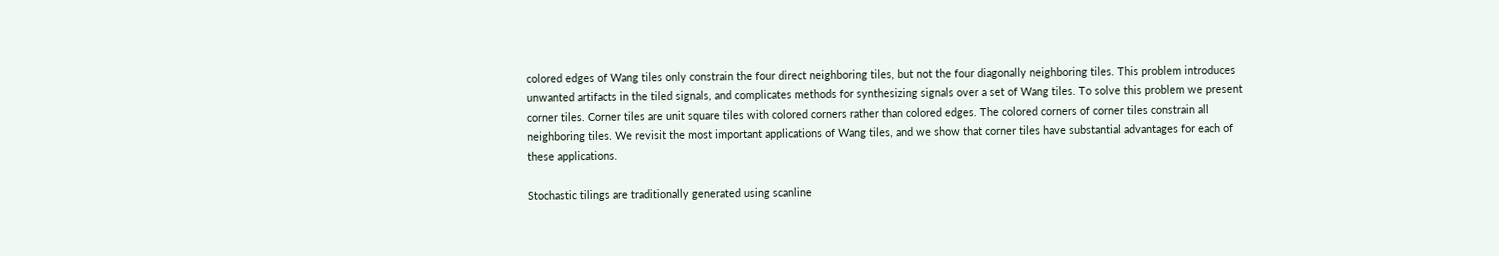colored edges of Wang tiles only constrain the four direct neighboring tiles, but not the four diagonally neighboring tiles. This problem introduces unwanted artifacts in the tiled signals, and complicates methods for synthesizing signals over a set of Wang tiles. To solve this problem we present corner tiles. Corner tiles are unit square tiles with colored corners rather than colored edges. The colored corners of corner tiles constrain all neighboring tiles. We revisit the most important applications of Wang tiles, and we show that corner tiles have substantial advantages for each of these applications.

Stochastic tilings are traditionally generated using scanline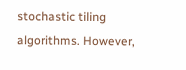stochastic tiling algorithms. However,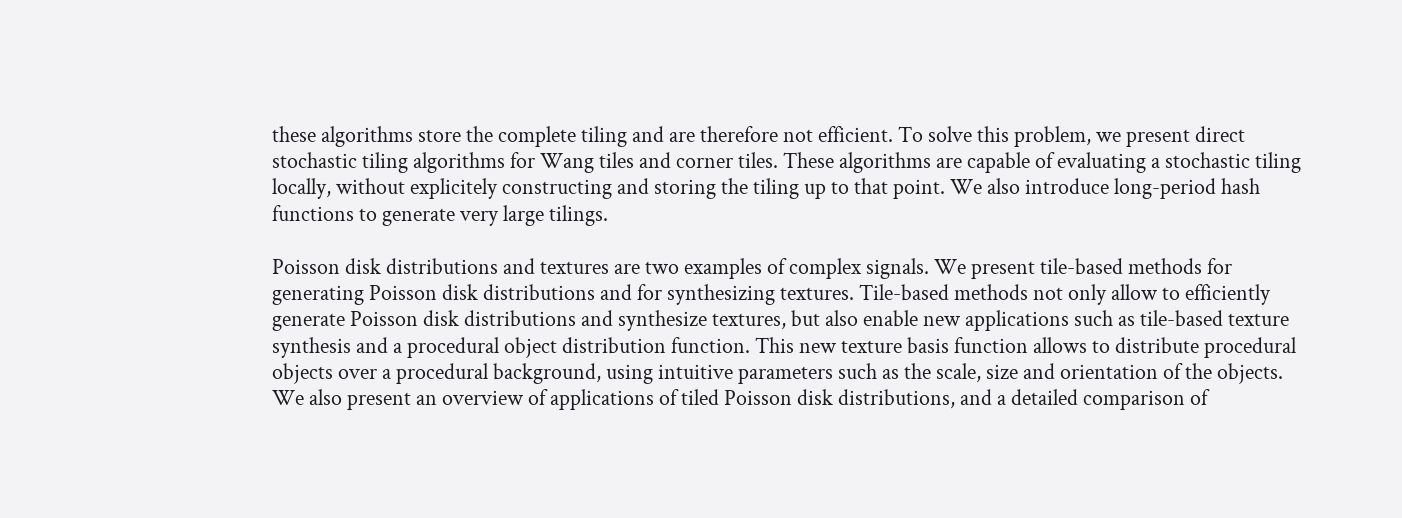these algorithms store the complete tiling and are therefore not efficient. To solve this problem, we present direct stochastic tiling algorithms for Wang tiles and corner tiles. These algorithms are capable of evaluating a stochastic tiling locally, without explicitely constructing and storing the tiling up to that point. We also introduce long-period hash functions to generate very large tilings.

Poisson disk distributions and textures are two examples of complex signals. We present tile-based methods for generating Poisson disk distributions and for synthesizing textures. Tile-based methods not only allow to efficiently generate Poisson disk distributions and synthesize textures, but also enable new applications such as tile-based texture synthesis and a procedural object distribution function. This new texture basis function allows to distribute procedural objects over a procedural background, using intuitive parameters such as the scale, size and orientation of the objects. We also present an overview of applications of tiled Poisson disk distributions, and a detailed comparison of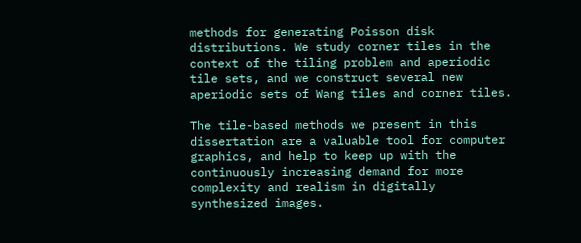methods for generating Poisson disk distributions. We study corner tiles in the context of the tiling problem and aperiodic tile sets, and we construct several new aperiodic sets of Wang tiles and corner tiles.

The tile-based methods we present in this dissertation are a valuable tool for computer graphics, and help to keep up with the continuously increasing demand for more complexity and realism in digitally synthesized images.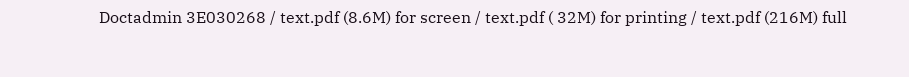Doctadmin 3E030268 / text.pdf (8.6M) for screen / text.pdf ( 32M) for printing / text.pdf (216M) full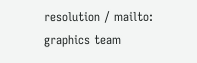resolution / mailto: graphics team